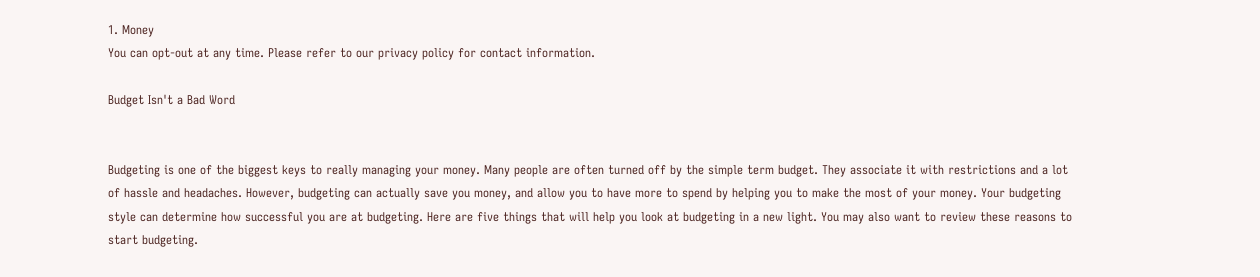1. Money
You can opt-out at any time. Please refer to our privacy policy for contact information.

Budget Isn't a Bad Word


Budgeting is one of the biggest keys to really managing your money. Many people are often turned off by the simple term budget. They associate it with restrictions and a lot of hassle and headaches. However, budgeting can actually save you money, and allow you to have more to spend by helping you to make the most of your money. Your budgeting style can determine how successful you are at budgeting. Here are five things that will help you look at budgeting in a new light. You may also want to review these reasons to start budgeting.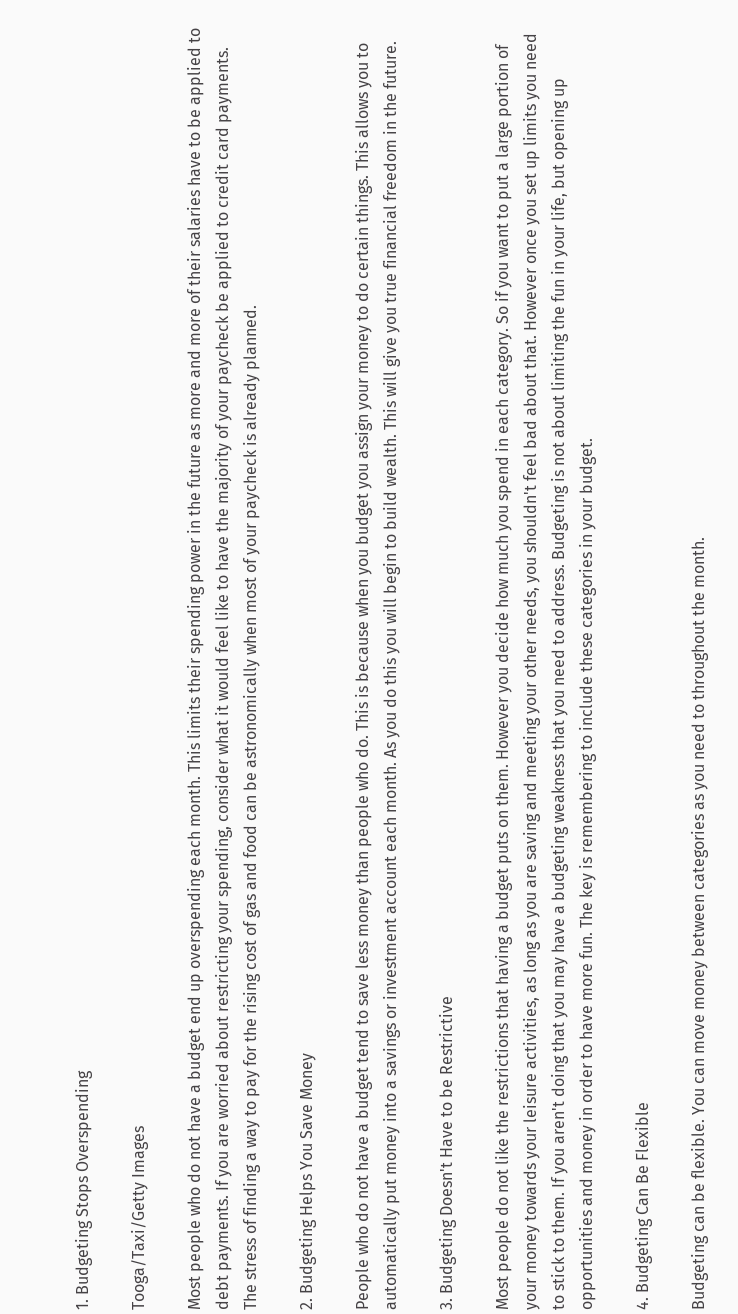1. Budgeting Stops Overspending

Tooga/Taxi/Getty Images

Most people who do not have a budget end up overspending each month. This limits their spending power in the future as more and more of their salaries have to be applied to debt payments. If you are worried about restricting your spending, consider what it would feel like to have the majority of your paycheck be applied to credit card payments. The stress of finding a way to pay for the rising cost of gas and food can be astronomically when most of your paycheck is already planned.

2. Budgeting Helps You Save Money

People who do not have a budget tend to save less money than people who do. This is because when you budget you assign your money to do certain things. This allows you to automatically put money into a savings or investment account each month. As you do this you will begin to build wealth. This will give you true financial freedom in the future.

3. Budgeting Doesn't Have to be Restrictive

Most people do not like the restrictions that having a budget puts on them. However you decide how much you spend in each category. So if you want to put a large portion of your money towards your leisure activities, as long as you are saving and meeting your other needs, you shouldn't feel bad about that. However once you set up limits you need to stick to them. If you aren't doing that you may have a budgeting weakness that you need to address. Budgeting is not about limiting the fun in your life, but opening up opportunities and money in order to have more fun. The key is remembering to include these categories in your budget.

4. Budgeting Can Be Flexible

Budgeting can be flexible. You can move money between categories as you need to throughout the month.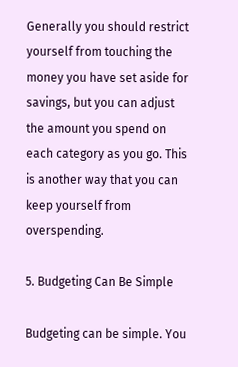Generally you should restrict yourself from touching the money you have set aside for savings, but you can adjust the amount you spend on each category as you go. This is another way that you can keep yourself from overspending.

5. Budgeting Can Be Simple

Budgeting can be simple. You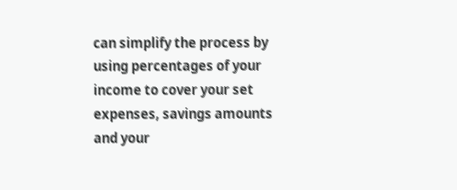can simplify the process by using percentages of your income to cover your set expenses, savings amounts and your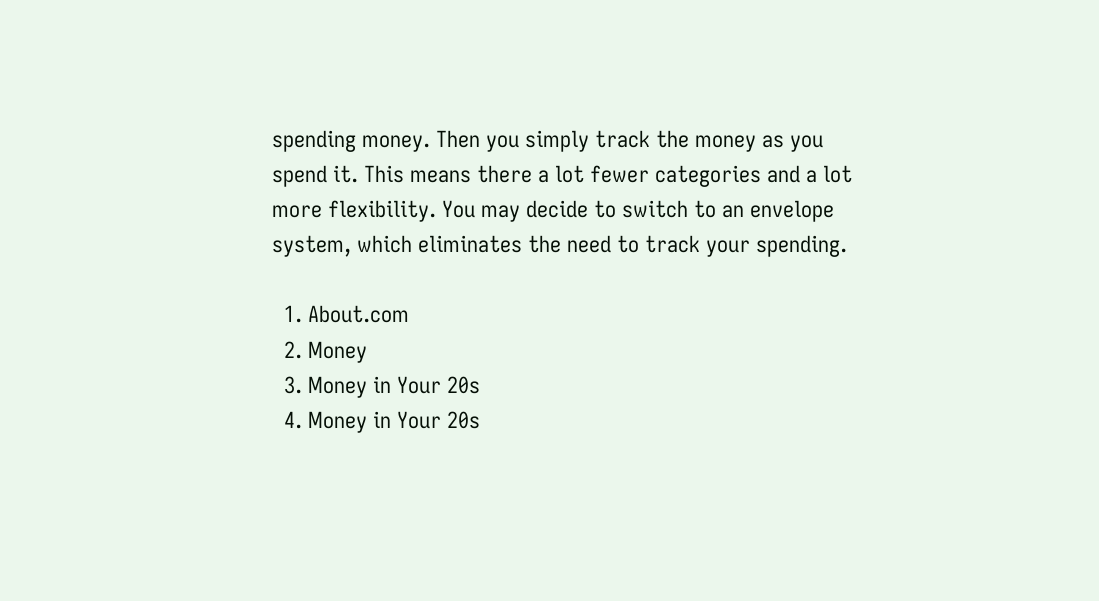spending money. Then you simply track the money as you spend it. This means there a lot fewer categories and a lot more flexibility. You may decide to switch to an envelope system, which eliminates the need to track your spending.

  1. About.com
  2. Money
  3. Money in Your 20s
  4. Money in Your 20s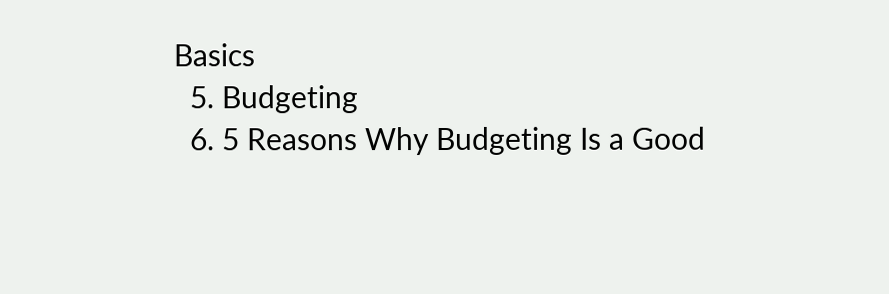Basics
  5. Budgeting
  6. 5 Reasons Why Budgeting Is a Good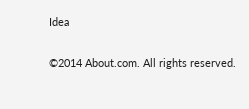Idea

©2014 About.com. All rights reserved.